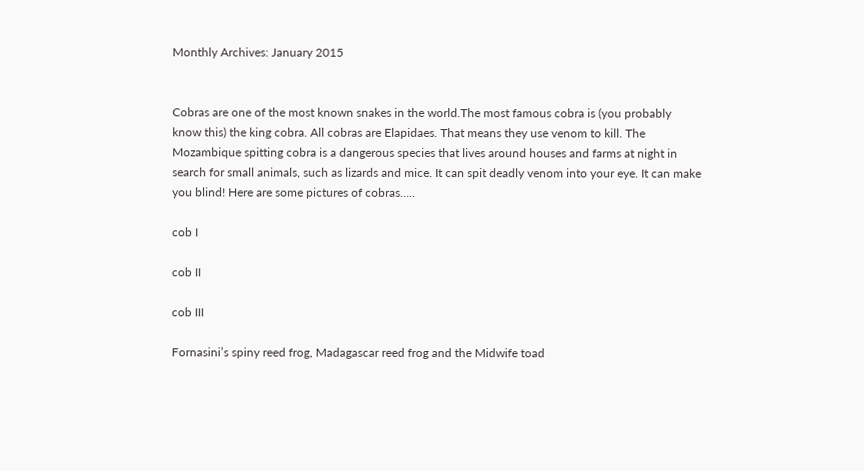Monthly Archives: January 2015


Cobras are one of the most known snakes in the world.The most famous cobra is (you probably know this) the king cobra. All cobras are Elapidaes. That means they use venom to kill. The Mozambique spitting cobra is a dangerous species that lives around houses and farms at night in search for small animals, such as lizards and mice. It can spit deadly venom into your eye. It can make you blind! Here are some pictures of cobras…..

cob I

cob II

cob III

Fornasini’s spiny reed frog, Madagascar reed frog and the Midwife toad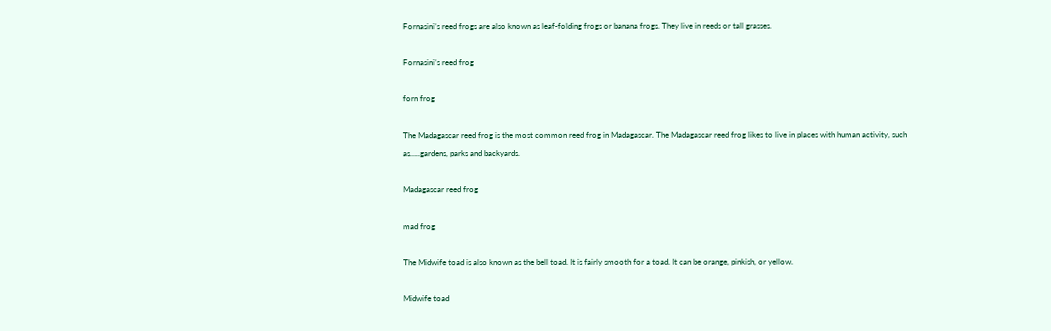Fornasini’s reed frogs are also known as leaf-folding frogs or banana frogs. They live in reeds or tall grasses.

Fornasini’s reed frog

forn frog

The Madagascar reed frog is the most common reed frog in Madagascar. The Madagascar reed frog likes to live in places with human activity, such as…..gardens, parks and backyards.

Madagascar reed frog

mad frog

The Midwife toad is also known as the bell toad. It is fairly smooth for a toad. It can be orange, pinkish, or yellow.

Midwife toad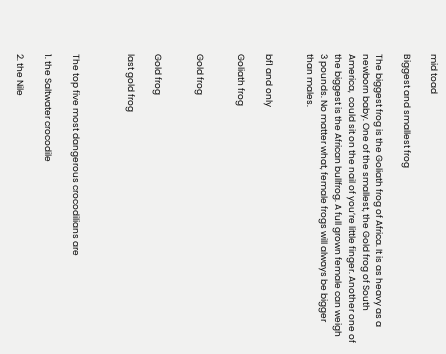mid toad

Biggest and smallest frog

The biggest frog is the Goliath frog of Africa. It is as heavy as a newborn baby. One of the smallest, the Gold frog of South America,  could sit on the nail of you’re little finger. Another one of the biggest is the African bullfrog. A full grown female can weigh 3 pounds. No matter what, female frogs will always be bigger than males.


bf1 and only

Goliath frog


Gold frog


Gold frog

last gold frog



The top five most dangerous crocodilians are

1. the Saltwater crocodile

2. the Nile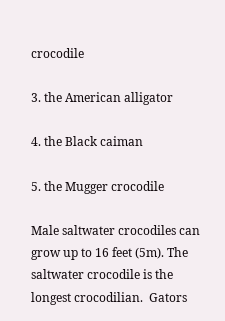crocodile

3. the American alligator

4. the Black caiman

5. the Mugger crocodile

Male saltwater crocodiles can grow up to 16 feet (5m). The saltwater crocodile is the longest crocodilian.  Gators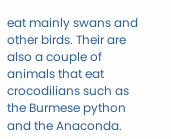eat mainly swans and other birds. Their are also a couple of animals that eat crocodilians such as the Burmese python and the Anaconda.